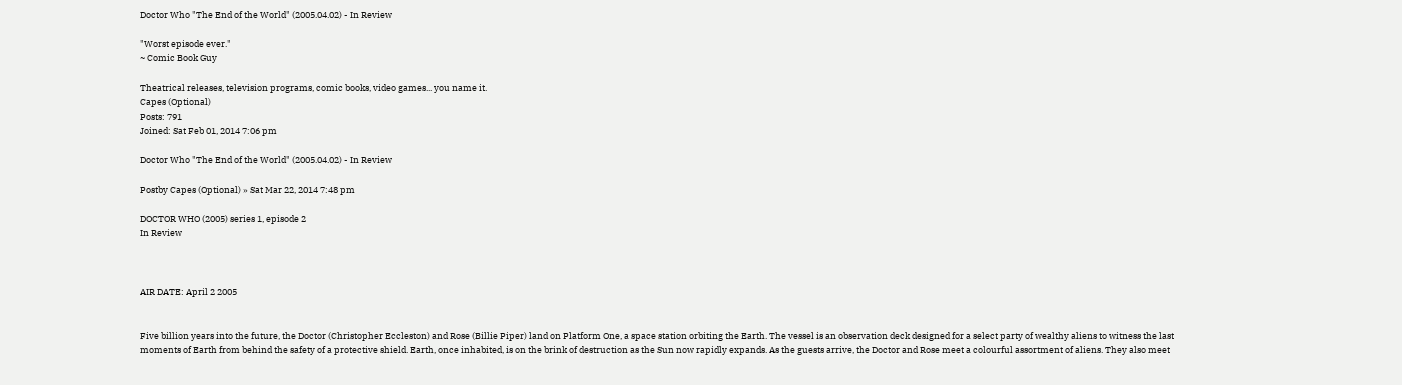Doctor Who "The End of the World" (2005.04.02) - In Review

"Worst episode ever."
~ Comic Book Guy

Theatrical releases, television programs, comic books, video games... you name it.
Capes (Optional)
Posts: 791
Joined: Sat Feb 01, 2014 7:06 pm

Doctor Who "The End of the World" (2005.04.02) - In Review

Postby Capes (Optional) » Sat Mar 22, 2014 7:48 pm

DOCTOR WHO (2005) series 1, episode 2
In Review



AIR DATE: April 2 2005


Five billion years into the future, the Doctor (Christopher Eccleston) and Rose (Billie Piper) land on Platform One, a space station orbiting the Earth. The vessel is an observation deck designed for a select party of wealthy aliens to witness the last moments of Earth from behind the safety of a protective shield. Earth, once inhabited, is on the brink of destruction as the Sun now rapidly expands. As the guests arrive, the Doctor and Rose meet a colourful assortment of aliens. They also meet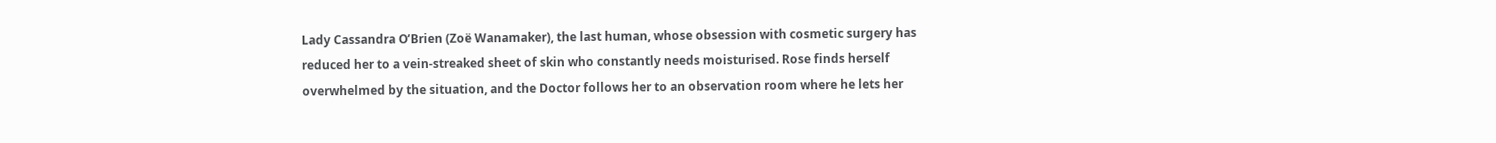Lady Cassandra O’Brien (Zoë Wanamaker), the last human, whose obsession with cosmetic surgery has reduced her to a vein-streaked sheet of skin who constantly needs moisturised. Rose finds herself overwhelmed by the situation, and the Doctor follows her to an observation room where he lets her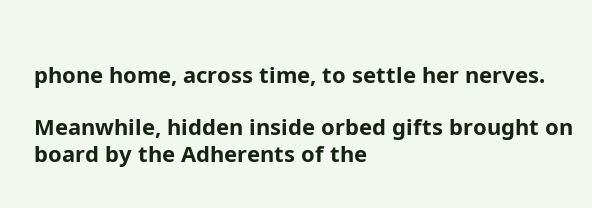phone home, across time, to settle her nerves.

Meanwhile, hidden inside orbed gifts brought on board by the Adherents of the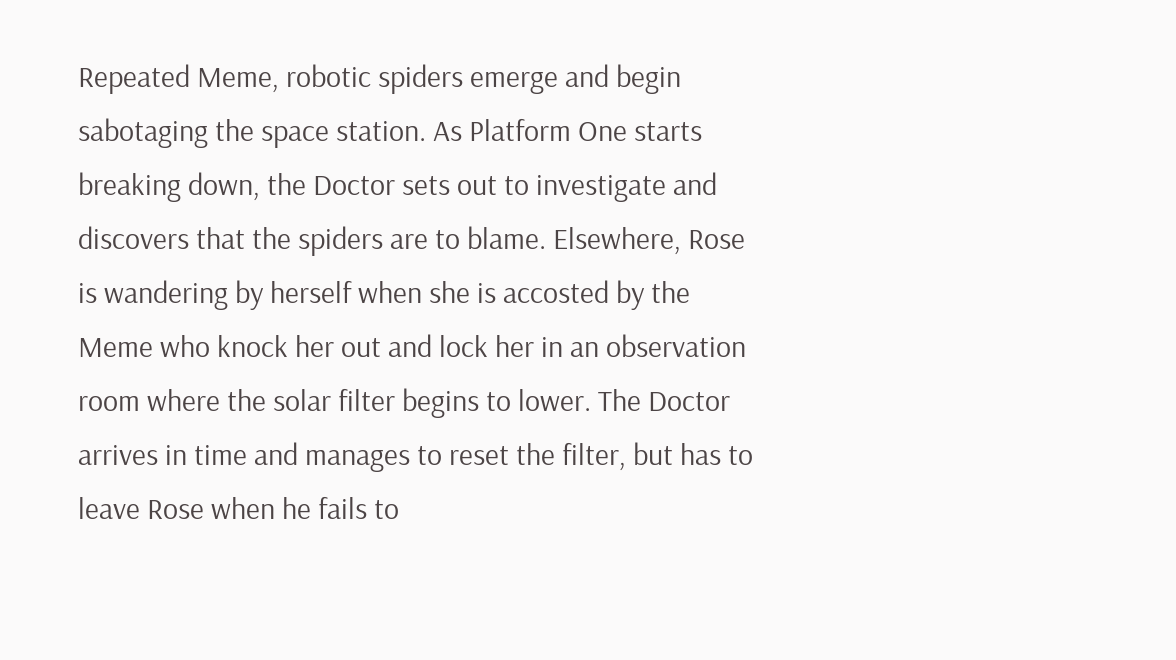Repeated Meme, robotic spiders emerge and begin sabotaging the space station. As Platform One starts breaking down, the Doctor sets out to investigate and discovers that the spiders are to blame. Elsewhere, Rose is wandering by herself when she is accosted by the Meme who knock her out and lock her in an observation room where the solar filter begins to lower. The Doctor arrives in time and manages to reset the filter, but has to leave Rose when he fails to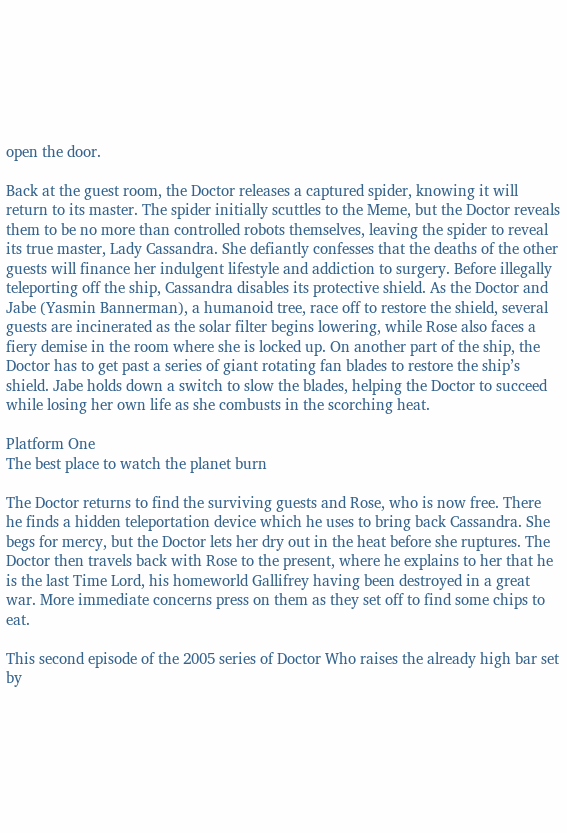open the door.

Back at the guest room, the Doctor releases a captured spider, knowing it will return to its master. The spider initially scuttles to the Meme, but the Doctor reveals them to be no more than controlled robots themselves, leaving the spider to reveal its true master, Lady Cassandra. She defiantly confesses that the deaths of the other guests will finance her indulgent lifestyle and addiction to surgery. Before illegally teleporting off the ship, Cassandra disables its protective shield. As the Doctor and Jabe (Yasmin Bannerman), a humanoid tree, race off to restore the shield, several guests are incinerated as the solar filter begins lowering, while Rose also faces a fiery demise in the room where she is locked up. On another part of the ship, the Doctor has to get past a series of giant rotating fan blades to restore the ship’s shield. Jabe holds down a switch to slow the blades, helping the Doctor to succeed while losing her own life as she combusts in the scorching heat.

Platform One
The best place to watch the planet burn

The Doctor returns to find the surviving guests and Rose, who is now free. There he finds a hidden teleportation device which he uses to bring back Cassandra. She begs for mercy, but the Doctor lets her dry out in the heat before she ruptures. The Doctor then travels back with Rose to the present, where he explains to her that he is the last Time Lord, his homeworld Gallifrey having been destroyed in a great war. More immediate concerns press on them as they set off to find some chips to eat.

This second episode of the 2005 series of Doctor Who raises the already high bar set by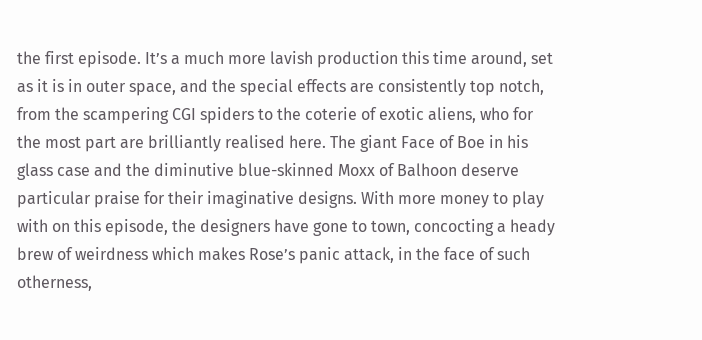the first episode. It’s a much more lavish production this time around, set as it is in outer space, and the special effects are consistently top notch, from the scampering CGI spiders to the coterie of exotic aliens, who for the most part are brilliantly realised here. The giant Face of Boe in his glass case and the diminutive blue-skinned Moxx of Balhoon deserve particular praise for their imaginative designs. With more money to play with on this episode, the designers have gone to town, concocting a heady brew of weirdness which makes Rose’s panic attack, in the face of such otherness,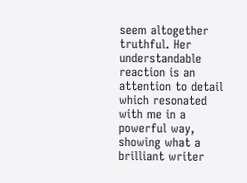seem altogether truthful. Her understandable reaction is an attention to detail which resonated with me in a powerful way, showing what a brilliant writer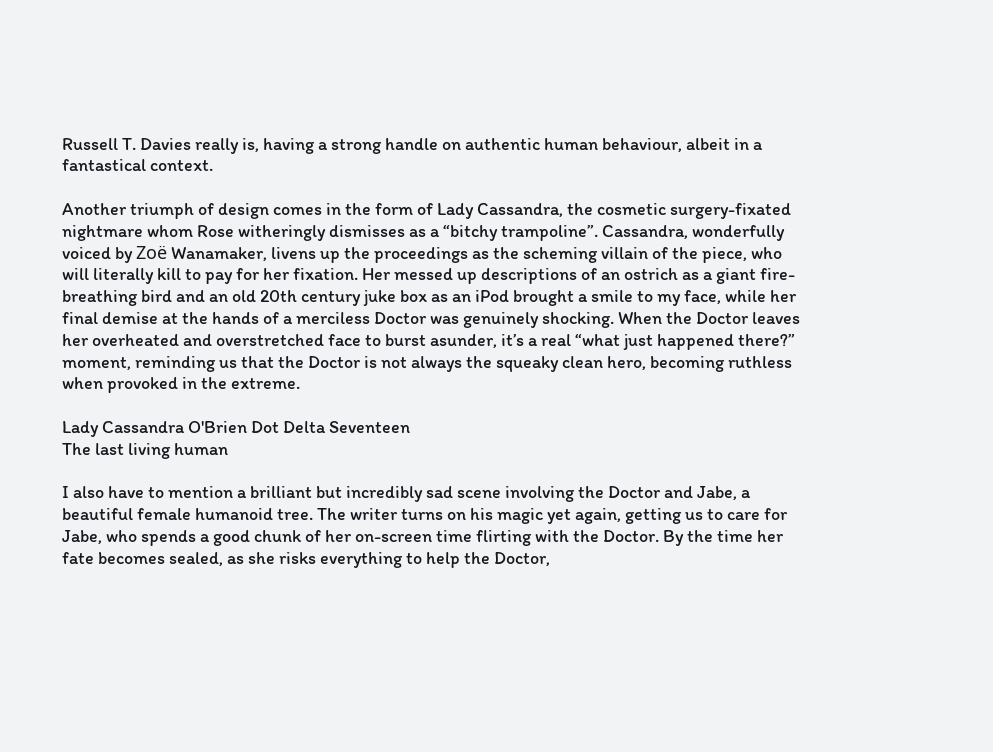Russell T. Davies really is, having a strong handle on authentic human behaviour, albeit in a fantastical context.

Another triumph of design comes in the form of Lady Cassandra, the cosmetic surgery-fixated nightmare whom Rose witheringly dismisses as a “bitchy trampoline”. Cassandra, wonderfully voiced by Zoë Wanamaker, livens up the proceedings as the scheming villain of the piece, who will literally kill to pay for her fixation. Her messed up descriptions of an ostrich as a giant fire-breathing bird and an old 20th century juke box as an iPod brought a smile to my face, while her final demise at the hands of a merciless Doctor was genuinely shocking. When the Doctor leaves her overheated and overstretched face to burst asunder, it’s a real “what just happened there?” moment, reminding us that the Doctor is not always the squeaky clean hero, becoming ruthless when provoked in the extreme.

Lady Cassandra O'Brien Dot Delta Seventeen
The last living human

I also have to mention a brilliant but incredibly sad scene involving the Doctor and Jabe, a beautiful female humanoid tree. The writer turns on his magic yet again, getting us to care for Jabe, who spends a good chunk of her on-screen time flirting with the Doctor. By the time her fate becomes sealed, as she risks everything to help the Doctor,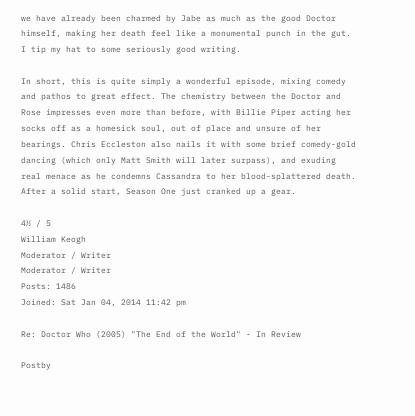we have already been charmed by Jabe as much as the good Doctor himself, making her death feel like a monumental punch in the gut. I tip my hat to some seriously good writing.

In short, this is quite simply a wonderful episode, mixing comedy and pathos to great effect. The chemistry between the Doctor and Rose impresses even more than before, with Billie Piper acting her socks off as a homesick soul, out of place and unsure of her bearings. Chris Eccleston also nails it with some brief comedy-gold dancing (which only Matt Smith will later surpass), and exuding real menace as he condemns Cassandra to her blood-splattered death. After a solid start, Season One just cranked up a gear.

4½ / 5
William Keogh
Moderator / Writer
Moderator / Writer
Posts: 1486
Joined: Sat Jan 04, 2014 11:42 pm

Re: Doctor Who (2005) "The End of the World" - In Review

Postby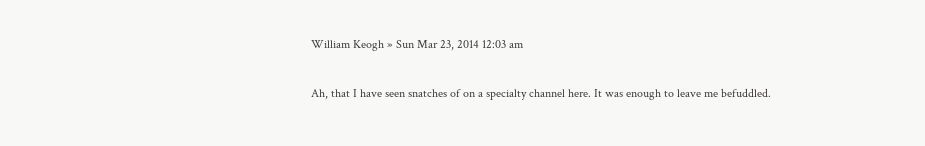William Keogh » Sun Mar 23, 2014 12:03 am

Ah, that I have seen snatches of on a specialty channel here. It was enough to leave me befuddled.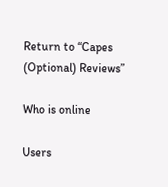Return to “Capes (Optional) Reviews”

Who is online

Users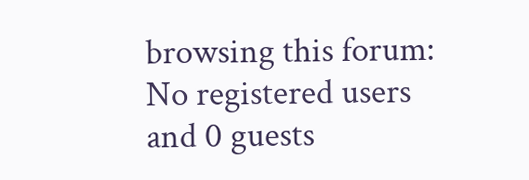browsing this forum: No registered users and 0 guests